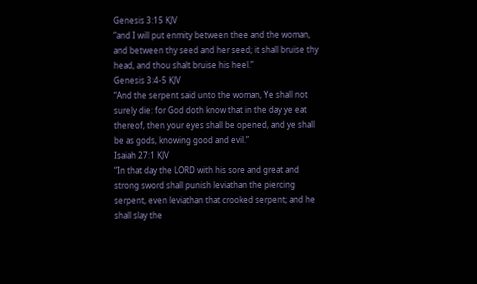Genesis 3:15 KJV
“and I will put enmity between thee and the woman, and between thy seed and her seed; it shall bruise thy head, and thou shalt bruise his heel.”
Genesis 3:4-5 KJV
“And the serpent said unto the woman, Ye shall not surely die: for God doth know that in the day ye eat thereof, then your eyes shall be opened, and ye shall be as gods, knowing good and evil.”
Isaiah 27:1 KJV
“In that day the LORD with his sore and great and strong sword shall punish leviathan the piercing serpent, even leviathan that crooked serpent; and he shall slay the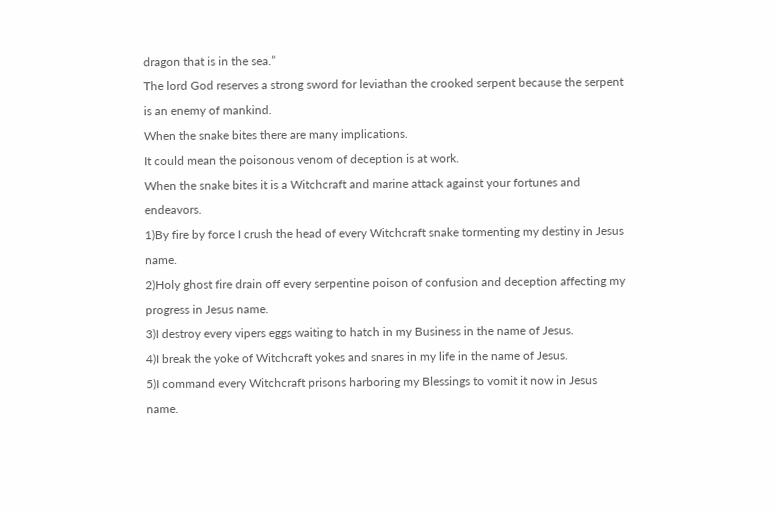dragon that is in the sea.”
The lord God reserves a strong sword for leviathan the crooked serpent because the serpent is an enemy of mankind.
When the snake bites there are many implications.
It could mean the poisonous venom of deception is at work.
When the snake bites it is a Witchcraft and marine attack against your fortunes and endeavors.
1)By fire by force I crush the head of every Witchcraft snake tormenting my destiny in Jesus name.
2)Holy ghost fire drain off every serpentine poison of confusion and deception affecting my progress in Jesus name.
3)I destroy every vipers eggs waiting to hatch in my Business in the name of Jesus.
4)I break the yoke of Witchcraft yokes and snares in my life in the name of Jesus.
5)I command every Witchcraft prisons harboring my Blessings to vomit it now in Jesus name.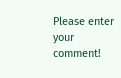Please enter your comment!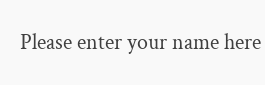Please enter your name here